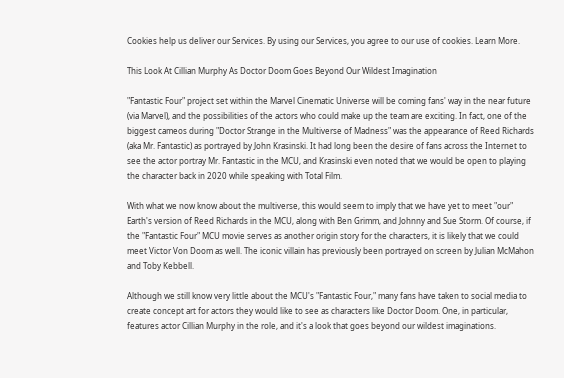Cookies help us deliver our Services. By using our Services, you agree to our use of cookies. Learn More.

This Look At Cillian Murphy As Doctor Doom Goes Beyond Our Wildest Imagination

"Fantastic Four" project set within the Marvel Cinematic Universe will be coming fans' way in the near future (via Marvel), and the possibilities of the actors who could make up the team are exciting. In fact, one of the biggest cameos during "Doctor Strange in the Multiverse of Madness" was the appearance of Reed Richards (aka Mr. Fantastic) as portrayed by John Krasinski. It had long been the desire of fans across the Internet to see the actor portray Mr. Fantastic in the MCU, and Krasinski even noted that we would be open to playing the character back in 2020 while speaking with Total Film.

With what we now know about the multiverse, this would seem to imply that we have yet to meet "our" Earth's version of Reed Richards in the MCU, along with Ben Grimm, and Johnny and Sue Storm. Of course, if the "Fantastic Four" MCU movie serves as another origin story for the characters, it is likely that we could meet Victor Von Doom as well. The iconic villain has previously been portrayed on screen by Julian McMahon and Toby Kebbell.

Although we still know very little about the MCU's "Fantastic Four," many fans have taken to social media to create concept art for actors they would like to see as characters like Doctor Doom. One, in particular, features actor Cillian Murphy in the role, and it's a look that goes beyond our wildest imaginations.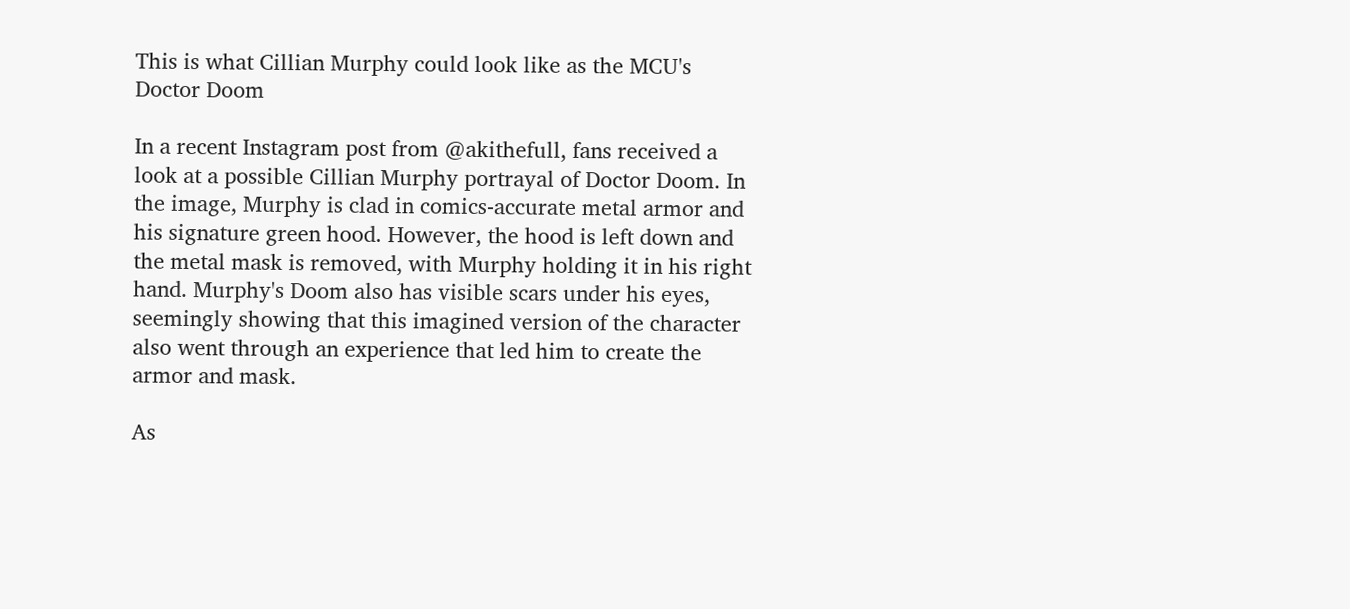This is what Cillian Murphy could look like as the MCU's Doctor Doom

In a recent Instagram post from @akithefull, fans received a look at a possible Cillian Murphy portrayal of Doctor Doom. In the image, Murphy is clad in comics-accurate metal armor and his signature green hood. However, the hood is left down and the metal mask is removed, with Murphy holding it in his right hand. Murphy's Doom also has visible scars under his eyes, seemingly showing that this imagined version of the character also went through an experience that led him to create the armor and mask.

As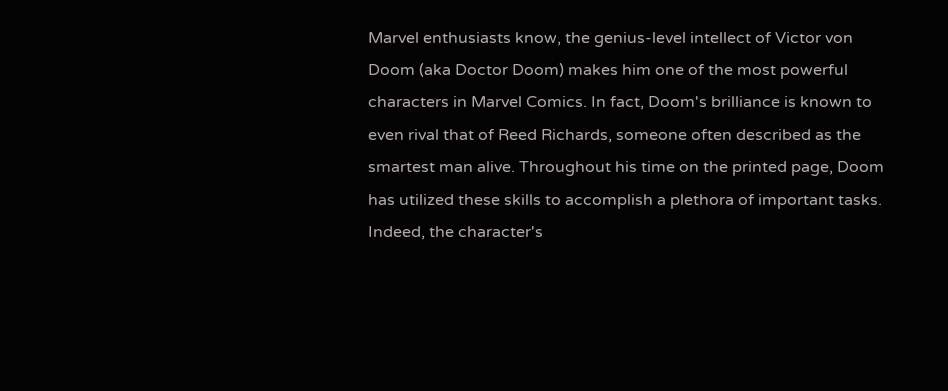Marvel enthusiasts know, the genius-level intellect of Victor von Doom (aka Doctor Doom) makes him one of the most powerful characters in Marvel Comics. In fact, Doom's brilliance is known to even rival that of Reed Richards, someone often described as the smartest man alive. Throughout his time on the printed page, Doom has utilized these skills to accomplish a plethora of important tasks. Indeed, the character's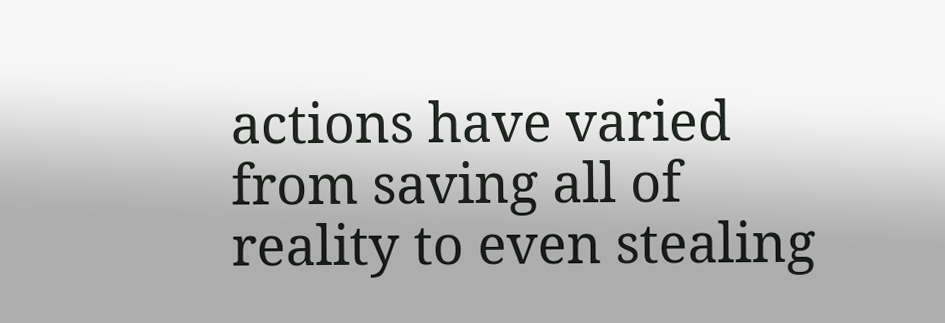actions have varied from saving all of reality to even stealing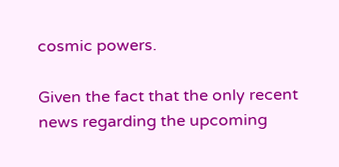cosmic powers.

Given the fact that the only recent news regarding the upcoming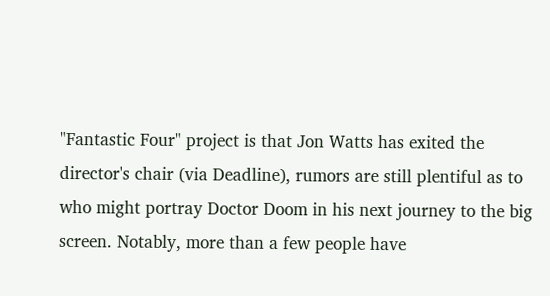"Fantastic Four" project is that Jon Watts has exited the director's chair (via Deadline), rumors are still plentiful as to who might portray Doctor Doom in his next journey to the big screen. Notably, more than a few people have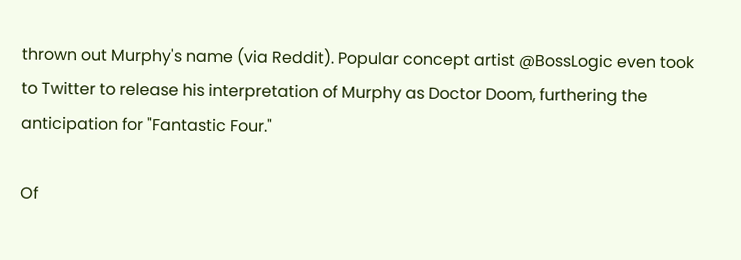thrown out Murphy's name (via Reddit). Popular concept artist @BossLogic even took to Twitter to release his interpretation of Murphy as Doctor Doom, furthering the anticipation for "Fantastic Four."

Of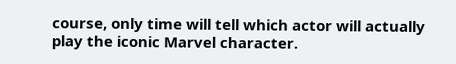course, only time will tell which actor will actually play the iconic Marvel character.